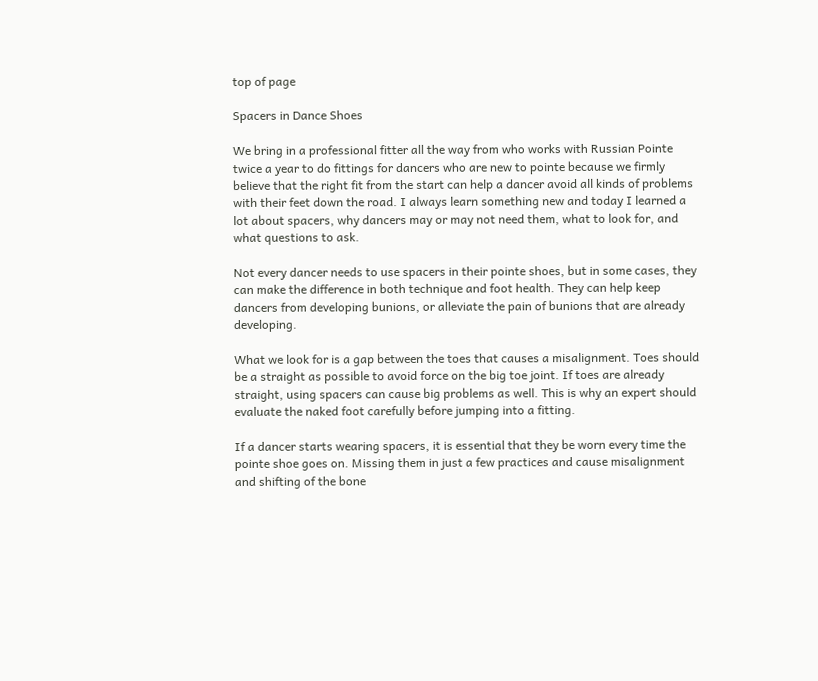top of page

Spacers in Dance Shoes

We bring in a professional fitter all the way from who works with Russian Pointe twice a year to do fittings for dancers who are new to pointe because we firmly believe that the right fit from the start can help a dancer avoid all kinds of problems with their feet down the road. I always learn something new and today I learned a lot about spacers, why dancers may or may not need them, what to look for, and what questions to ask.

Not every dancer needs to use spacers in their pointe shoes, but in some cases, they can make the difference in both technique and foot health. They can help keep dancers from developing bunions, or alleviate the pain of bunions that are already developing.

What we look for is a gap between the toes that causes a misalignment. Toes should be a straight as possible to avoid force on the big toe joint. If toes are already straight, using spacers can cause big problems as well. This is why an expert should evaluate the naked foot carefully before jumping into a fitting.

If a dancer starts wearing spacers, it is essential that they be worn every time the pointe shoe goes on. Missing them in just a few practices and cause misalignment and shifting of the bone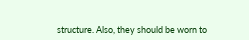structure. Also, they should be worn to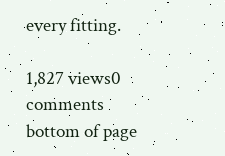every fitting.

1,827 views0 comments
bottom of page